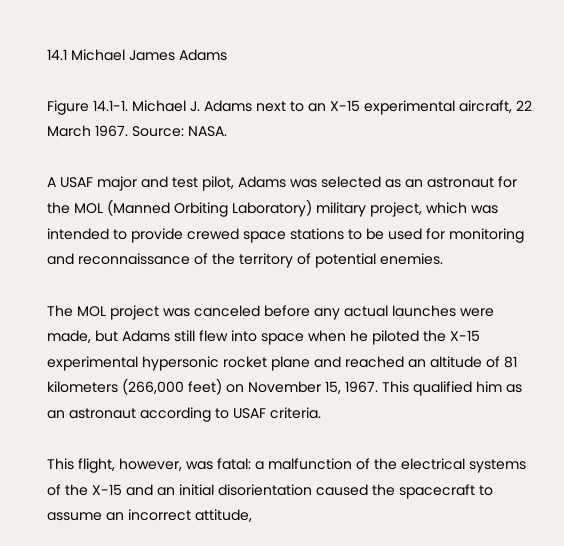14.1 Michael James Adams

Figure 14.1-1. Michael J. Adams next to an X-15 experimental aircraft, 22 March 1967. Source: NASA.

A USAF major and test pilot, Adams was selected as an astronaut for the MOL (Manned Orbiting Laboratory) military project, which was intended to provide crewed space stations to be used for monitoring and reconnaissance of the territory of potential enemies.

The MOL project was canceled before any actual launches were made, but Adams still flew into space when he piloted the X-15 experimental hypersonic rocket plane and reached an altitude of 81 kilometers (266,000 feet) on November 15, 1967. This qualified him as an astronaut according to USAF criteria.

This flight, however, was fatal: a malfunction of the electrical systems of the X-15 and an initial disorientation caused the spacecraft to assume an incorrect attitude,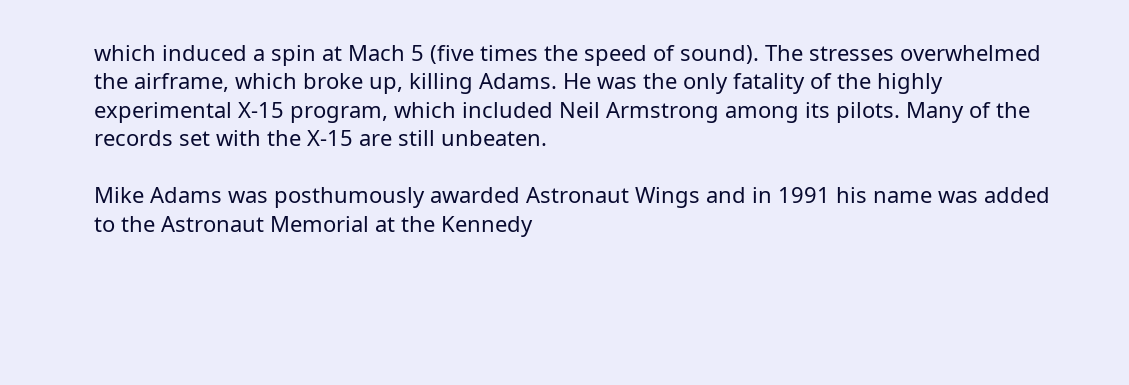which induced a spin at Mach 5 (five times the speed of sound). The stresses overwhelmed the airframe, which broke up, killing Adams. He was the only fatality of the highly experimental X-15 program, which included Neil Armstrong among its pilots. Many of the records set with the X-15 are still unbeaten.

Mike Adams was posthumously awarded Astronaut Wings and in 1991 his name was added to the Astronaut Memorial at the Kennedy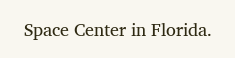Space Center in Florida.